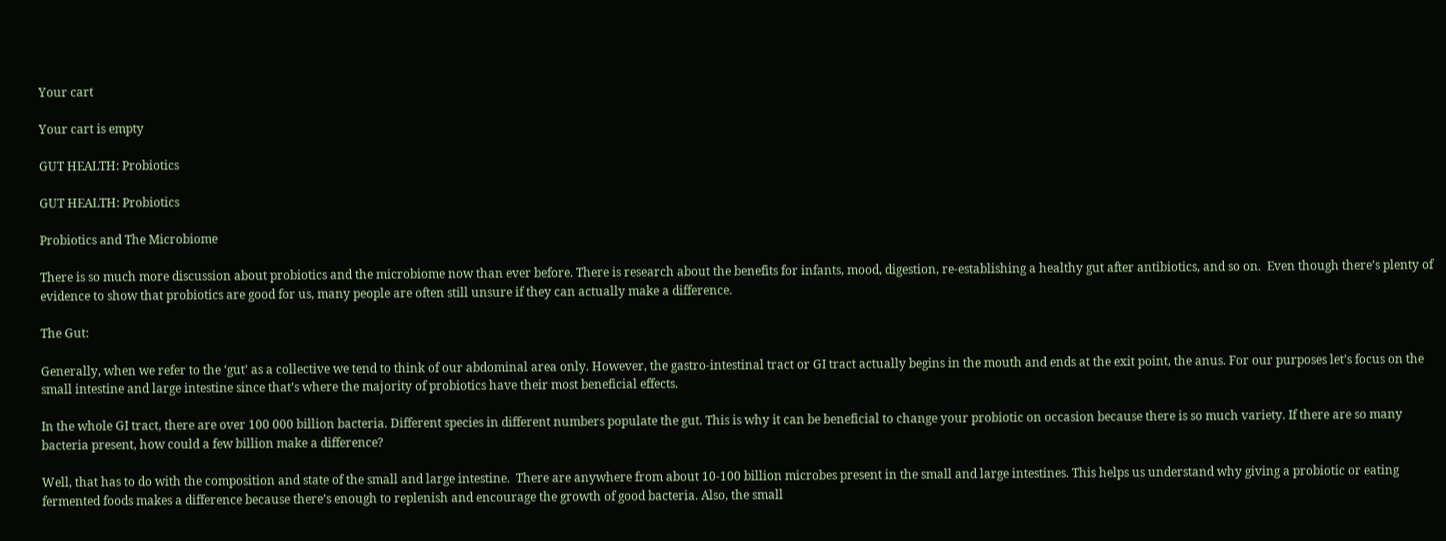Your cart

Your cart is empty

GUT HEALTH: Probiotics

GUT HEALTH: Probiotics

Probiotics and The Microbiome

There is so much more discussion about probiotics and the microbiome now than ever before. There is research about the benefits for infants, mood, digestion, re-establishing a healthy gut after antibiotics, and so on.  Even though there’s plenty of evidence to show that probiotics are good for us, many people are often still unsure if they can actually make a difference.

The Gut:

Generally, when we refer to the ‘gut’ as a collective we tend to think of our abdominal area only. However, the gastro-intestinal tract or GI tract actually begins in the mouth and ends at the exit point, the anus. For our purposes let’s focus on the small intestine and large intestine since that’s where the majority of probiotics have their most beneficial effects.

In the whole GI tract, there are over 100 000 billion bacteria. Different species in different numbers populate the gut. This is why it can be beneficial to change your probiotic on occasion because there is so much variety. If there are so many bacteria present, how could a few billion make a difference?

Well, that has to do with the composition and state of the small and large intestine.  There are anywhere from about 10-100 billion microbes present in the small and large intestines. This helps us understand why giving a probiotic or eating fermented foods makes a difference because there’s enough to replenish and encourage the growth of good bacteria. Also, the small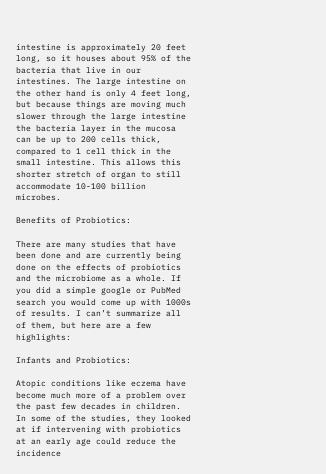intestine is approximately 20 feet long, so it houses about 95% of the bacteria that live in our intestines. The large intestine on the other hand is only 4 feet long, but because things are moving much slower through the large intestine the bacteria layer in the mucosa can be up to 200 cells thick, compared to 1 cell thick in the small intestine. This allows this shorter stretch of organ to still accommodate 10-100 billion microbes.

Benefits of Probiotics:

There are many studies that have been done and are currently being done on the effects of probiotics and the microbiome as a whole. If you did a simple google or PubMed search you would come up with 1000s of results. I can’t summarize all of them, but here are a few highlights:

Infants and Probiotics:

Atopic conditions like eczema have become much more of a problem over the past few decades in children. In some of the studies, they looked at if intervening with probiotics at an early age could reduce the incidence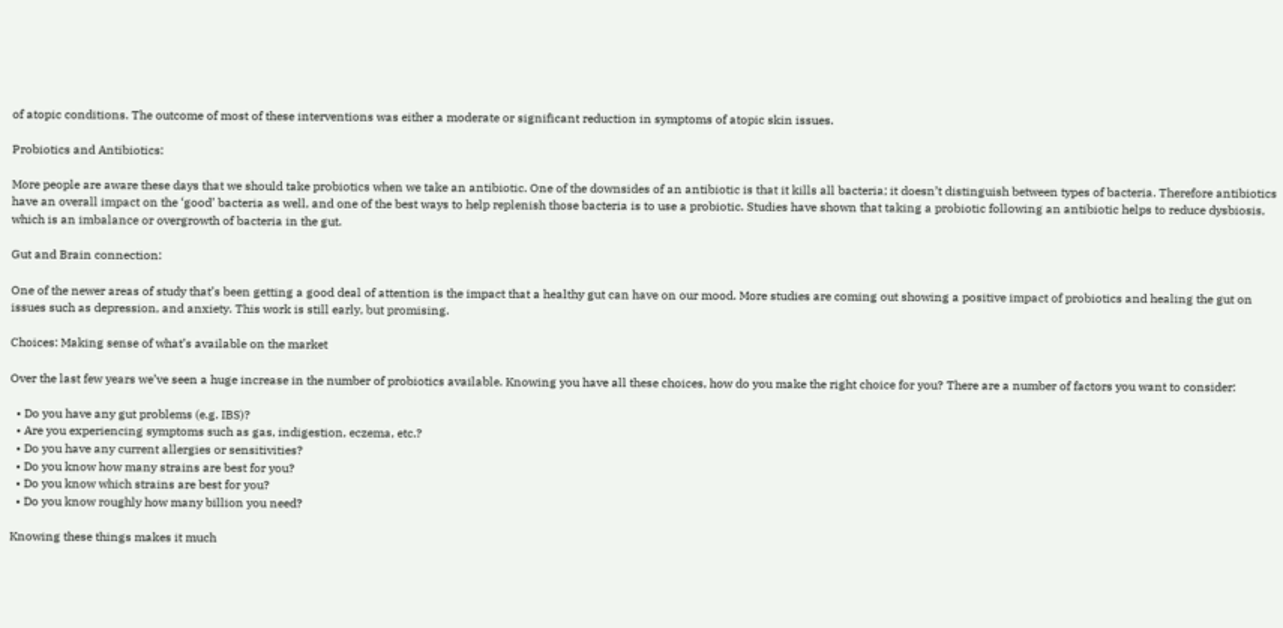of atopic conditions. The outcome of most of these interventions was either a moderate or significant reduction in symptoms of atopic skin issues.

Probiotics and Antibiotics:

More people are aware these days that we should take probiotics when we take an antibiotic. One of the downsides of an antibiotic is that it kills all bacteria; it doesn’t distinguish between types of bacteria. Therefore antibiotics have an overall impact on the ‘good’ bacteria as well, and one of the best ways to help replenish those bacteria is to use a probiotic. Studies have shown that taking a probiotic following an antibiotic helps to reduce dysbiosis, which is an imbalance or overgrowth of bacteria in the gut.

Gut and Brain connection:

One of the newer areas of study that’s been getting a good deal of attention is the impact that a healthy gut can have on our mood. More studies are coming out showing a positive impact of probiotics and healing the gut on issues such as depression, and anxiety. This work is still early, but promising.

Choices: Making sense of what’s available on the market

Over the last few years we’ve seen a huge increase in the number of probiotics available. Knowing you have all these choices, how do you make the right choice for you? There are a number of factors you want to consider:

  • Do you have any gut problems (e.g. IBS)?
  • Are you experiencing symptoms such as gas, indigestion, eczema, etc.?
  • Do you have any current allergies or sensitivities?
  • Do you know how many strains are best for you?
  • Do you know which strains are best for you?
  • Do you know roughly how many billion you need?

Knowing these things makes it much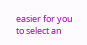easier for you to select an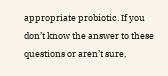appropriate probiotic. If you don’t know the answer to these questions or aren’t sure,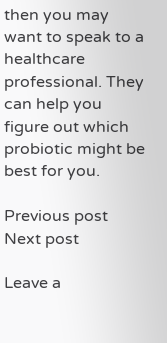then you may want to speak to a healthcare professional. They can help you figure out which probiotic might be best for you.

Previous post
Next post

Leave a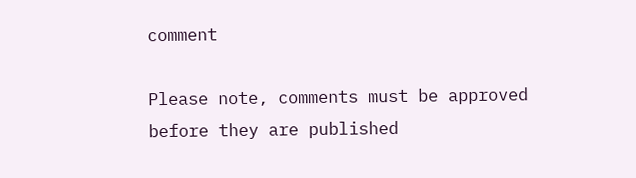comment

Please note, comments must be approved before they are published